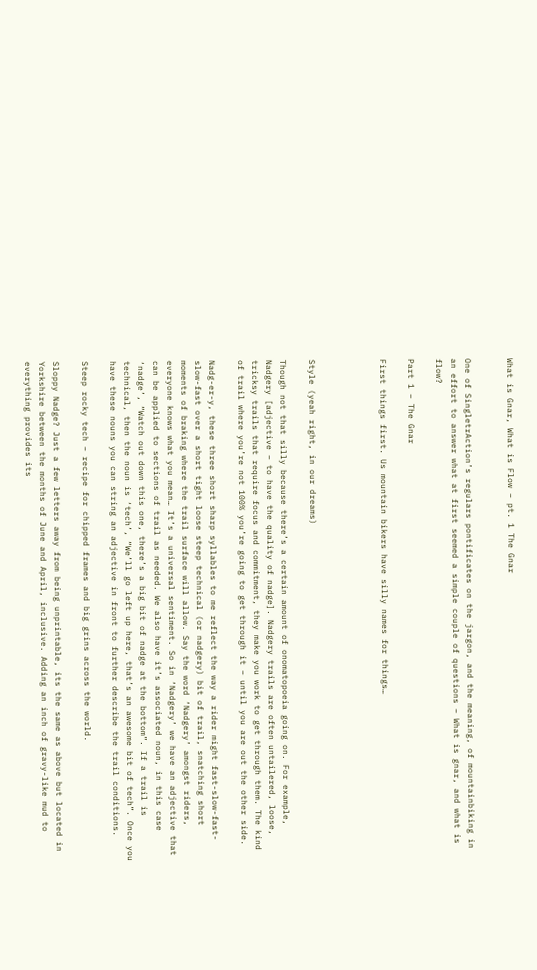What is Gnar, What is Flow – pt. 1 The Gnar


One of SingletrAction’s regulars pontificates on the jargon, and the meaning, of mountainbiking in an effort to answer what at first seemed a simple couple of questions – What is gnar, and what is flow?

Part 1 – The Gnar

First things first. Us mountain bikers have silly names for things…




Style (yeah right, in our dreams)

Though not that silly because there’s a certain amount of onomatopoeia going on. For example, Nadgery [adjective – to have the quality of nadge]. Nadgery trails are often untailered, loose, tricksy trails that require focus and commitment, they make you work to get through them. The kind of trail where you’re not 100% you’re going to get through it – until you are out the other side.

Nadg-er-y, these three short sharp syllables to me reflect the way a rider might fast-slow-fast-slow-fast over a short tight loose steep technical (or nadgery) bit of trail, snatching short moments of braking where the trail surface will allow. Say the word ‘Nadgery’ amongst riders, everyone knows what you mean… It’s a universal sentiment. So in ‘Nadgery’ we have an adjective that can be applied to sections of trail as needed. We also have it’s associated noun, in this case ‘nadge’, “Watch out down this one, there’s a big bit of nadge at the bottom”. If a trail is technical, then the noun is ‘tech’, “We’ll go left up here, that’s an awesome bit of tech”. Once you have these nouns you can string an adjective in front to further describe the trail conditions.

Steep rocky tech – recipe for chipped frames and big grins across the world.

Sloppy Nadge? Just a few letters away from being unprintable, its the same as above but located in Yorkshire between the months of June and April, inclusive. Adding an inch of gravy-like mud to everything provides its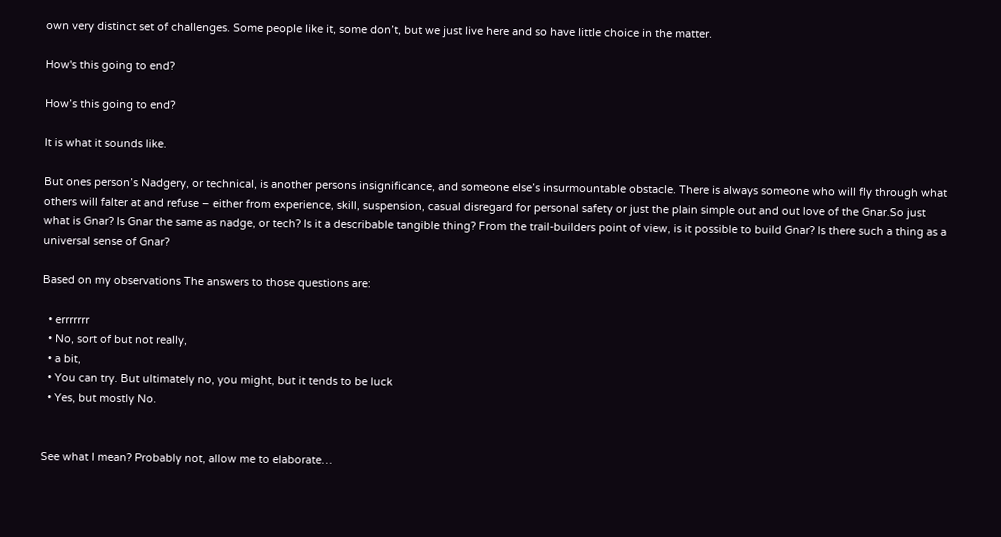own very distinct set of challenges. Some people like it, some don’t, but we just live here and so have little choice in the matter.

How's this going to end?

How’s this going to end?

It is what it sounds like.

But ones person’s Nadgery, or technical, is another persons insignificance, and someone else’s insurmountable obstacle. There is always someone who will fly through what others will falter at and refuse – either from experience, skill, suspension, casual disregard for personal safety or just the plain simple out and out love of the Gnar.So just what is Gnar? Is Gnar the same as nadge, or tech? Is it a describable tangible thing? From the trail-builders point of view, is it possible to build Gnar? Is there such a thing as a universal sense of Gnar?

Based on my observations The answers to those questions are:

  • errrrrrr
  • No, sort of but not really,
  • a bit,
  • You can try. But ultimately no, you might, but it tends to be luck
  • Yes, but mostly No.


See what I mean? Probably not, allow me to elaborate…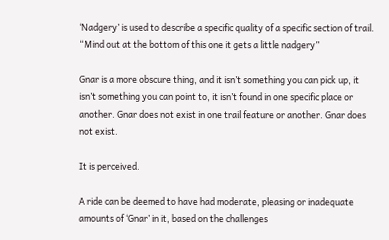‘Nadgery’ is used to describe a specific quality of a specific section of trail. “Mind out at the bottom of this one it gets a little nadgery”

Gnar is a more obscure thing, and it isn’t something you can pick up, it isn’t something you can point to, it isn’t found in one specific place or another. Gnar does not exist in one trail feature or another. Gnar does not exist.

It is perceived.

A ride can be deemed to have had moderate, pleasing or inadequate amounts of ‘Gnar’ in it, based on the challenges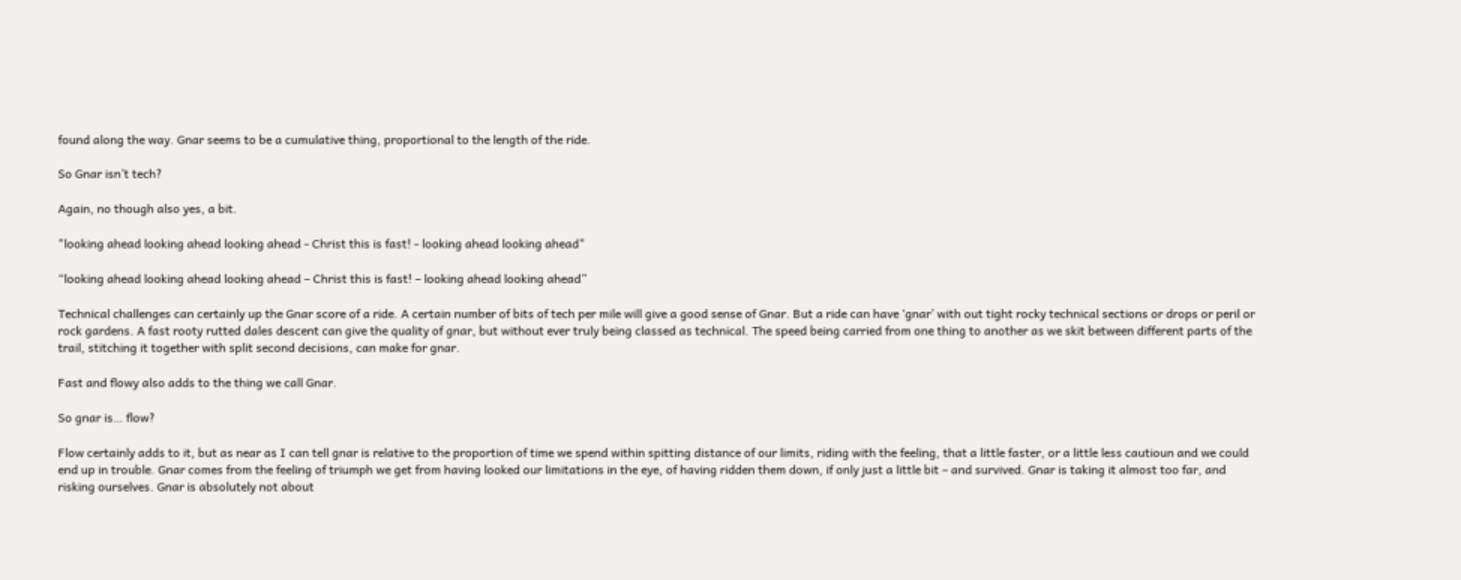found along the way. Gnar seems to be a cumulative thing, proportional to the length of the ride.

So Gnar isn’t tech?

Again, no though also yes, a bit.

"looking ahead looking ahead looking ahead - Christ this is fast! - looking ahead looking ahead"

“looking ahead looking ahead looking ahead – Christ this is fast! – looking ahead looking ahead”

Technical challenges can certainly up the Gnar score of a ride. A certain number of bits of tech per mile will give a good sense of Gnar. But a ride can have ‘gnar’ with out tight rocky technical sections or drops or peril or rock gardens. A fast rooty rutted dales descent can give the quality of gnar, but without ever truly being classed as technical. The speed being carried from one thing to another as we skit between different parts of the trail, stitching it together with split second decisions, can make for gnar.

Fast and flowy also adds to the thing we call Gnar.

So gnar is… flow?

Flow certainly adds to it, but as near as I can tell gnar is relative to the proportion of time we spend within spitting distance of our limits, riding with the feeling, that a little faster, or a little less cautioun and we could end up in trouble. Gnar comes from the feeling of triumph we get from having looked our limitations in the eye, of having ridden them down, if only just a little bit – and survived. Gnar is taking it almost too far, and risking ourselves. Gnar is absolutely not about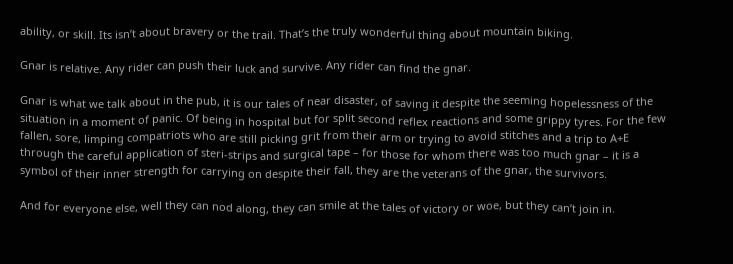ability, or skill. Its isn’t about bravery or the trail. That’s the truly wonderful thing about mountain biking.

Gnar is relative. Any rider can push their luck and survive. Any rider can find the gnar.

Gnar is what we talk about in the pub, it is our tales of near disaster, of saving it despite the seeming hopelessness of the situation in a moment of panic. Of being in hospital but for split second reflex reactions and some grippy tyres. For the few fallen, sore, limping compatriots who are still picking grit from their arm or trying to avoid stitches and a trip to A+E through the careful application of steri-strips and surgical tape – for those for whom there was too much gnar – it is a symbol of their inner strength for carrying on despite their fall, they are the veterans of the gnar, the survivors.

And for everyone else, well they can nod along, they can smile at the tales of victory or woe, but they can’t join in.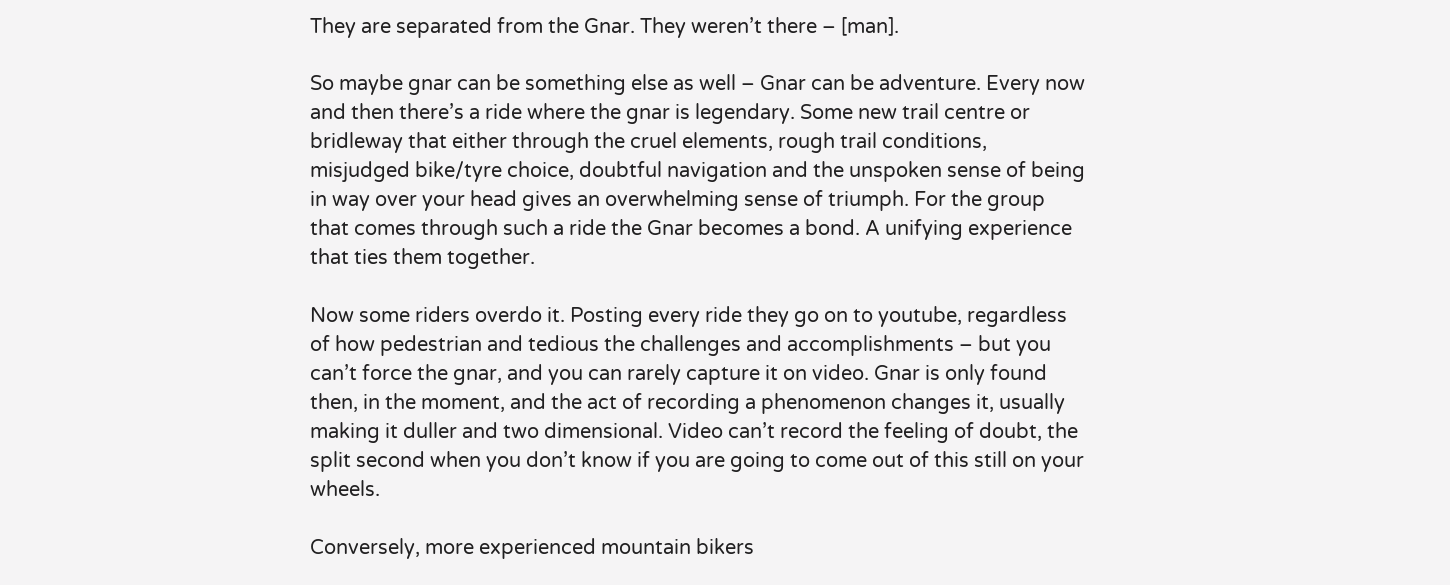They are separated from the Gnar. They weren’t there – [man].

So maybe gnar can be something else as well – Gnar can be adventure. Every now and then there’s a ride where the gnar is legendary. Some new trail centre or bridleway that either through the cruel elements, rough trail conditions, misjudged bike/tyre choice, doubtful navigation and the unspoken sense of being in way over your head gives an overwhelming sense of triumph. For the group that comes through such a ride the Gnar becomes a bond. A unifying experience that ties them together.

Now some riders overdo it. Posting every ride they go on to youtube, regardless of how pedestrian and tedious the challenges and accomplishments – but you can’t force the gnar, and you can rarely capture it on video. Gnar is only found then, in the moment, and the act of recording a phenomenon changes it, usually making it duller and two dimensional. Video can’t record the feeling of doubt, the split second when you don’t know if you are going to come out of this still on your wheels.

Conversely, more experienced mountain bikers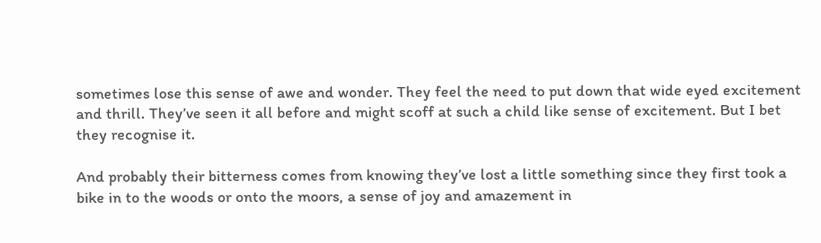sometimes lose this sense of awe and wonder. They feel the need to put down that wide eyed excitement and thrill. They’ve seen it all before and might scoff at such a child like sense of excitement. But I bet they recognise it.

And probably their bitterness comes from knowing they’ve lost a little something since they first took a bike in to the woods or onto the moors, a sense of joy and amazement in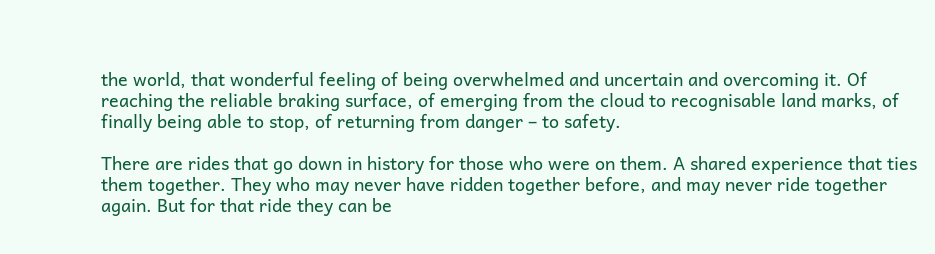the world, that wonderful feeling of being overwhelmed and uncertain and overcoming it. Of reaching the reliable braking surface, of emerging from the cloud to recognisable land marks, of finally being able to stop, of returning from danger – to safety.

There are rides that go down in history for those who were on them. A shared experience that ties them together. They who may never have ridden together before, and may never ride together again. But for that ride they can be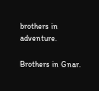brothers in adventure.

Brothers in Gnar.